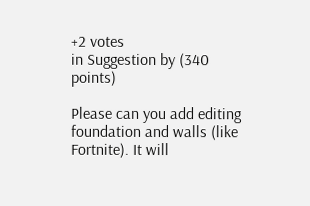+2 votes
in Suggestion by (340 points)

Please can you add editing foundation and walls (like Fortnite). It will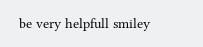be very helpfull smiley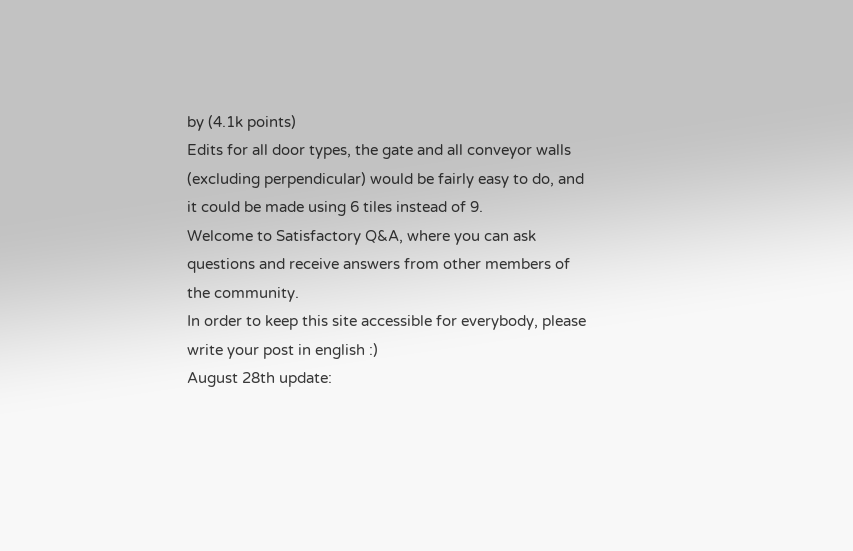by (4.1k points)
Edits for all door types, the gate and all conveyor walls (excluding perpendicular) would be fairly easy to do, and it could be made using 6 tiles instead of 9.
Welcome to Satisfactory Q&A, where you can ask questions and receive answers from other members of the community.
In order to keep this site accessible for everybody, please write your post in english :)
August 28th update: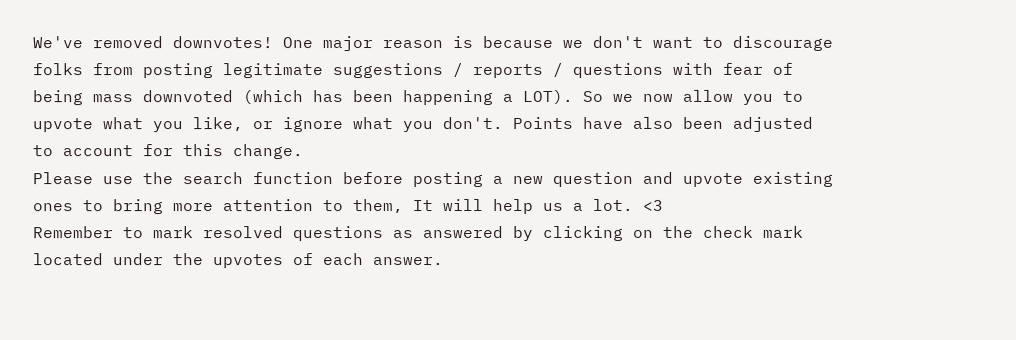We've removed downvotes! One major reason is because we don't want to discourage folks from posting legitimate suggestions / reports / questions with fear of being mass downvoted (which has been happening a LOT). So we now allow you to upvote what you like, or ignore what you don't. Points have also been adjusted to account for this change.
Please use the search function before posting a new question and upvote existing ones to bring more attention to them, It will help us a lot. <3
Remember to mark resolved questions as answered by clicking on the check mark located under the upvotes of each answer.